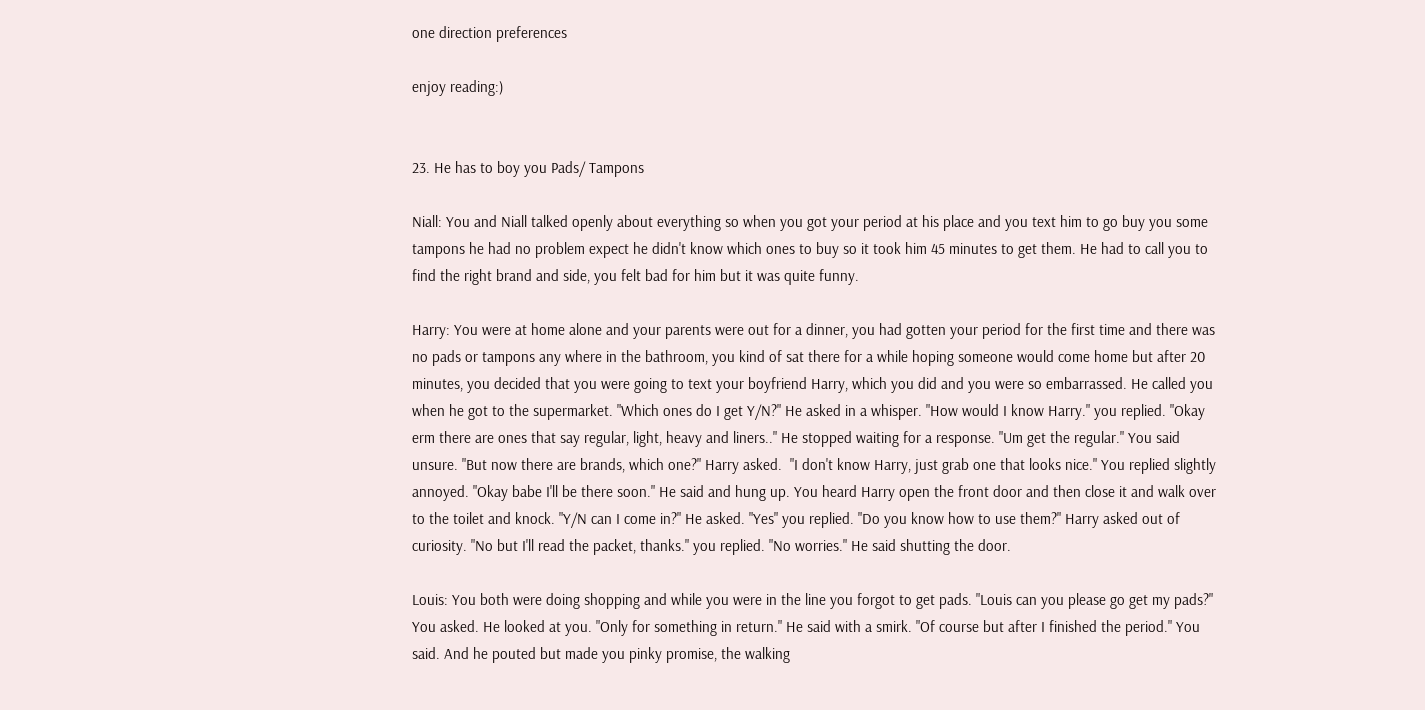one direction preferences

enjoy reading:)


23. He has to boy you Pads/ Tampons

Niall: You and Niall talked openly about everything so when you got your period at his place and you text him to go buy you some tampons he had no problem expect he didn't know which ones to buy so it took him 45 minutes to get them. He had to call you to find the right brand and side, you felt bad for him but it was quite funny.

Harry: You were at home alone and your parents were out for a dinner, you had gotten your period for the first time and there was no pads or tampons any where in the bathroom, you kind of sat there for a while hoping someone would come home but after 20 minutes, you decided that you were going to text your boyfriend Harry, which you did and you were so embarrassed. He called you when he got to the supermarket. "Which ones do I get Y/N?" He asked in a whisper. "How would I know Harry." you replied. "Okay erm there are ones that say regular, light, heavy and liners.." He stopped waiting for a response. "Um get the regular." You said unsure. "But now there are brands, which one?" Harry asked.  "I don't know Harry, just grab one that looks nice." You replied slightly annoyed. "Okay babe I'll be there soon." He said and hung up. You heard Harry open the front door and then close it and walk over to the toilet and knock. "Y/N can I come in?" He asked. "Yes" you replied. "Do you know how to use them?" Harry asked out of curiosity. "No but I'll read the packet, thanks." you replied. "No worries." He said shutting the door.

Louis: You both were doing shopping and while you were in the line you forgot to get pads. "Louis can you please go get my pads?" You asked. He looked at you. "Only for something in return." He said with a smirk. "Of course but after I finished the period." You said. And he pouted but made you pinky promise, the walking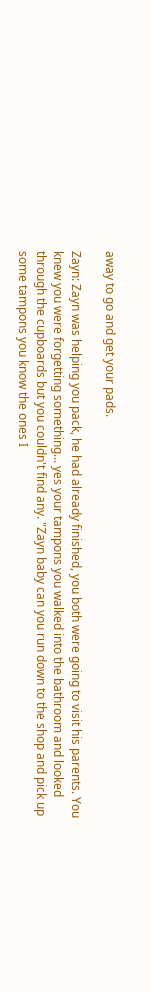away to go and get your pads.

Zayn: Zayn was helping you pack, he had already finished, you both were going to visit his parents. You knew you were forgetting something... yes your tampons you walked into the bathroom and looked through the cupboards but you couldn't find any. "Zayn baby can you run down to the shop and pick up some tampons you know the ones I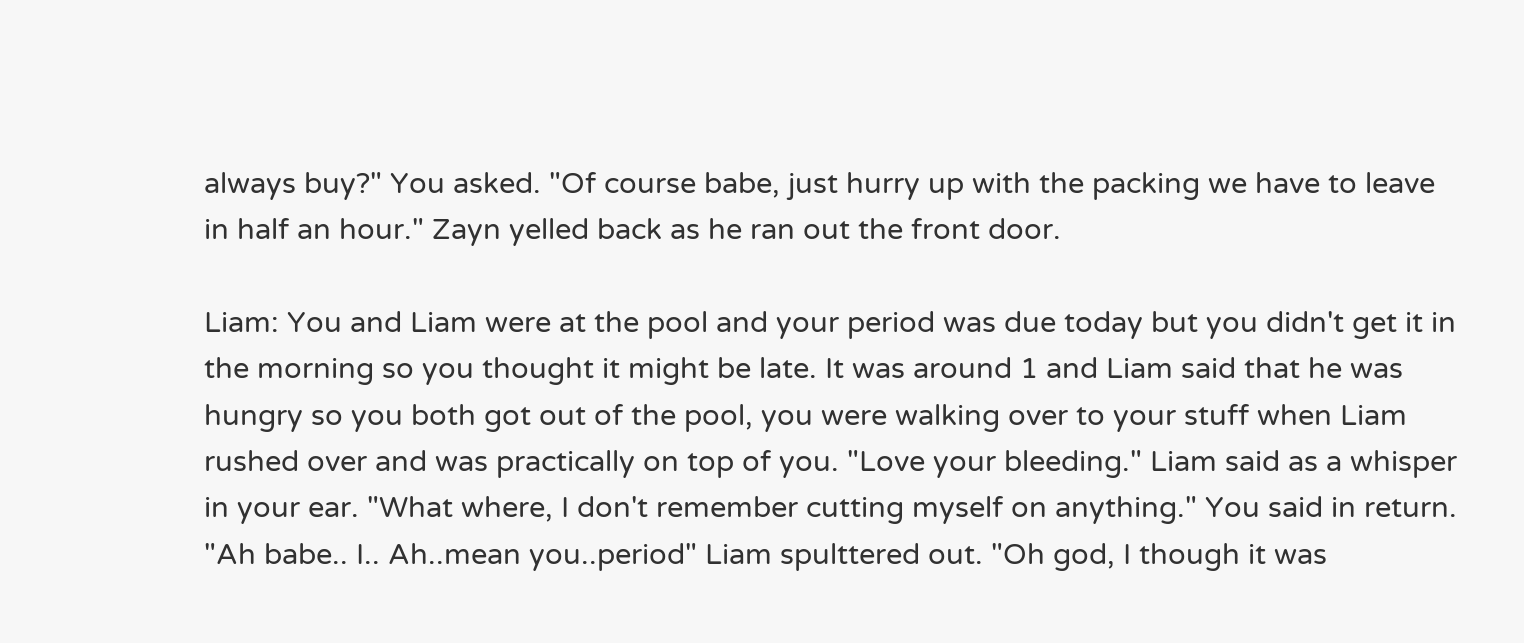always buy?" You asked. "Of course babe, just hurry up with the packing we have to leave in half an hour." Zayn yelled back as he ran out the front door.

Liam: You and Liam were at the pool and your period was due today but you didn't get it in the morning so you thought it might be late. It was around 1 and Liam said that he was hungry so you both got out of the pool, you were walking over to your stuff when Liam rushed over and was practically on top of you. "Love your bleeding." Liam said as a whisper in your ear. "What where, I don't remember cutting myself on anything." You said in return. "Ah babe.. I.. Ah..mean you..period" Liam spulttered out. "Oh god, I though it was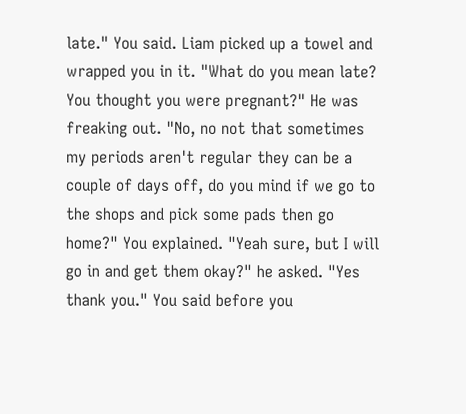late." You said. Liam picked up a towel and wrapped you in it. "What do you mean late? You thought you were pregnant?" He was freaking out. "No, no not that sometimes my periods aren't regular they can be a couple of days off, do you mind if we go to the shops and pick some pads then go home?" You explained. "Yeah sure, but I will go in and get them okay?" he asked. "Yes thank you." You said before you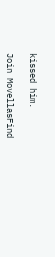kissed him.

Join MovellasFind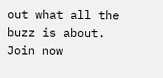out what all the buzz is about. Join now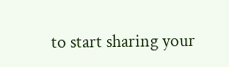to start sharing your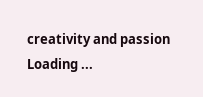creativity and passion
Loading ...